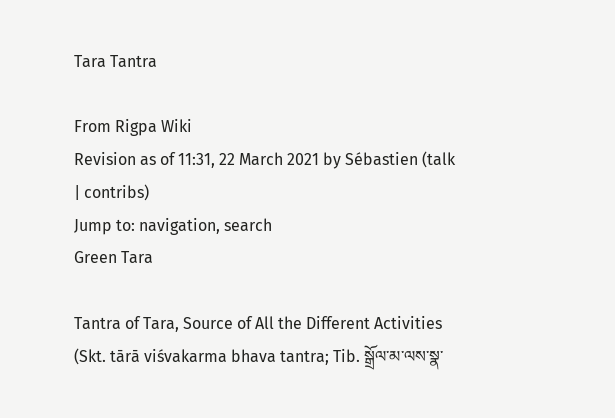Tara Tantra

From Rigpa Wiki
Revision as of 11:31, 22 March 2021 by Sébastien (talk | contribs)
Jump to: navigation, search
Green Tara

Tantra of Tara, Source of All the Different Activities (Skt. tārā viśvakarma bhava tantra; Tib. སྒྲོལ་མ་ལས་སྣ་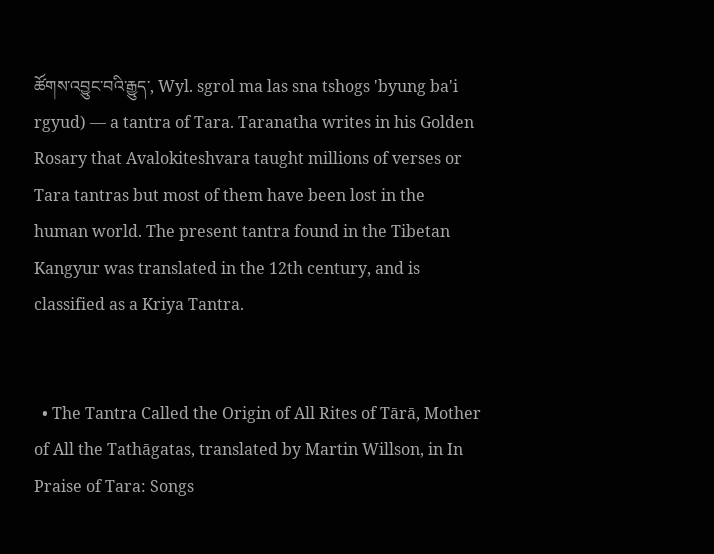ཚོགས་འབྱུང་བའི་རྒྱུད་, Wyl. sgrol ma las sna tshogs 'byung ba'i rgyud) — a tantra of Tara. Taranatha writes in his Golden Rosary that Avalokiteshvara taught millions of verses or Tara tantras but most of them have been lost in the human world. The present tantra found in the Tibetan Kangyur was translated in the 12th century, and is classified as a Kriya Tantra.


  • The Tantra Called the Origin of All Rites of Tārā, Mother of All the Tathāgatas, translated by Martin Willson, in In Praise of Tara: Songs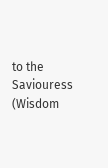to the Saviouress (Wisdom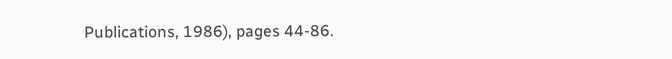Publications, 1986), pages 44-86.